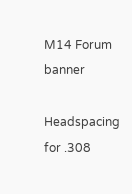M14 Forum banner

Headspacing for .308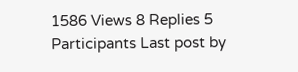1586 Views 8 Replies 5 Participants Last post by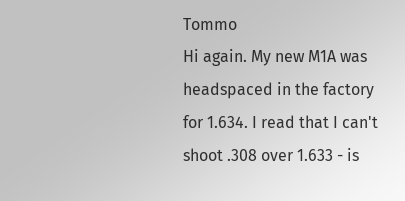Tommo
Hi again. My new M1A was headspaced in the factory for 1.634. I read that I can't shoot .308 over 1.633 - is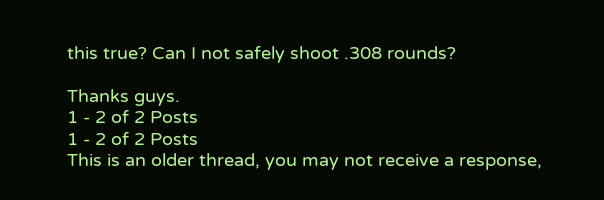this true? Can I not safely shoot .308 rounds?

Thanks guys.
1 - 2 of 2 Posts
1 - 2 of 2 Posts
This is an older thread, you may not receive a response,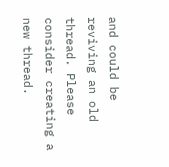and could be reviving an old thread. Please consider creating a new thread.